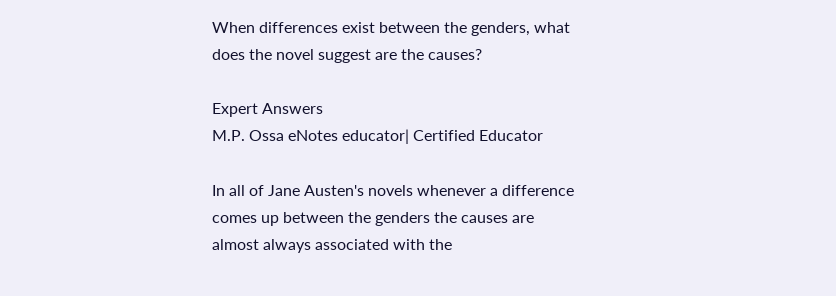When differences exist between the genders, what does the novel suggest are the causes?

Expert Answers
M.P. Ossa eNotes educator| Certified Educator

In all of Jane Austen's novels whenever a difference comes up between the genders the causes are almost always associated with the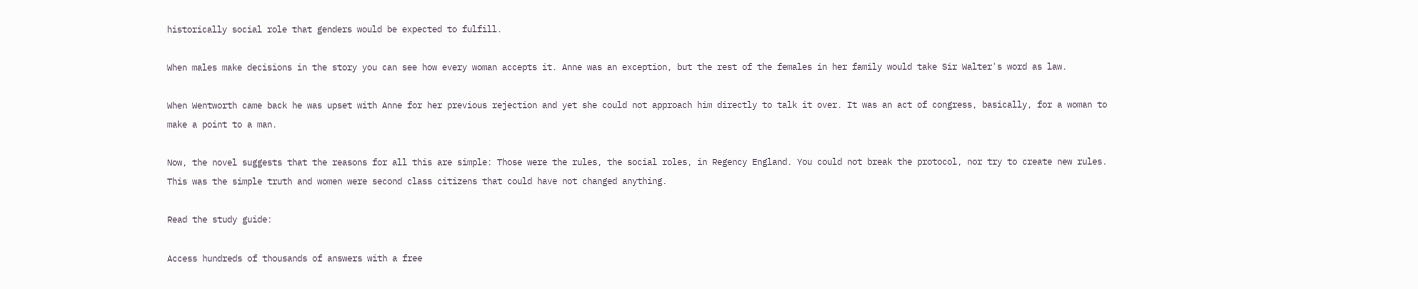historically social role that genders would be expected to fulfill.

When males make decisions in the story you can see how every woman accepts it. Anne was an exception, but the rest of the females in her family would take Sir Walter's word as law.

When Wentworth came back he was upset with Anne for her previous rejection and yet she could not approach him directly to talk it over. It was an act of congress, basically, for a woman to make a point to a man.

Now, the novel suggests that the reasons for all this are simple: Those were the rules, the social roles, in Regency England. You could not break the protocol, nor try to create new rules. This was the simple truth and women were second class citizens that could have not changed anything.

Read the study guide:

Access hundreds of thousands of answers with a free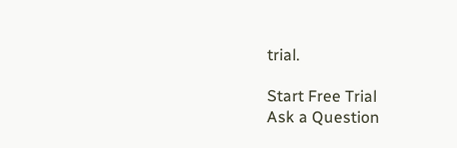trial.

Start Free Trial
Ask a Question